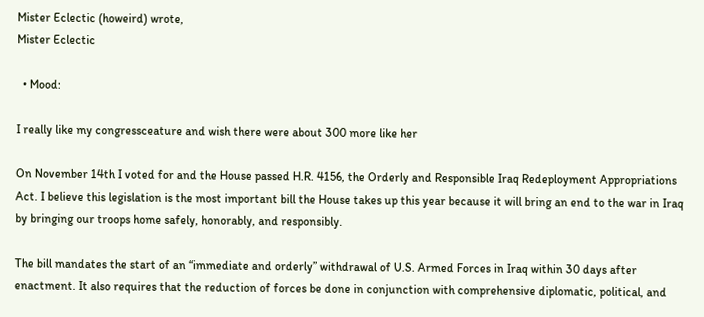Mister Eclectic (howeird) wrote,
Mister Eclectic

  • Mood:

I really like my congressceature and wish there were about 300 more like her

On November 14th I voted for and the House passed H.R. 4156, the Orderly and Responsible Iraq Redeployment Appropriations Act. I believe this legislation is the most important bill the House takes up this year because it will bring an end to the war in Iraq by bringing our troops home safely, honorably, and responsibly.

The bill mandates the start of an “immediate and orderly” withdrawal of U.S. Armed Forces in Iraq within 30 days after enactment. It also requires that the reduction of forces be done in conjunction with comprehensive diplomatic, political, and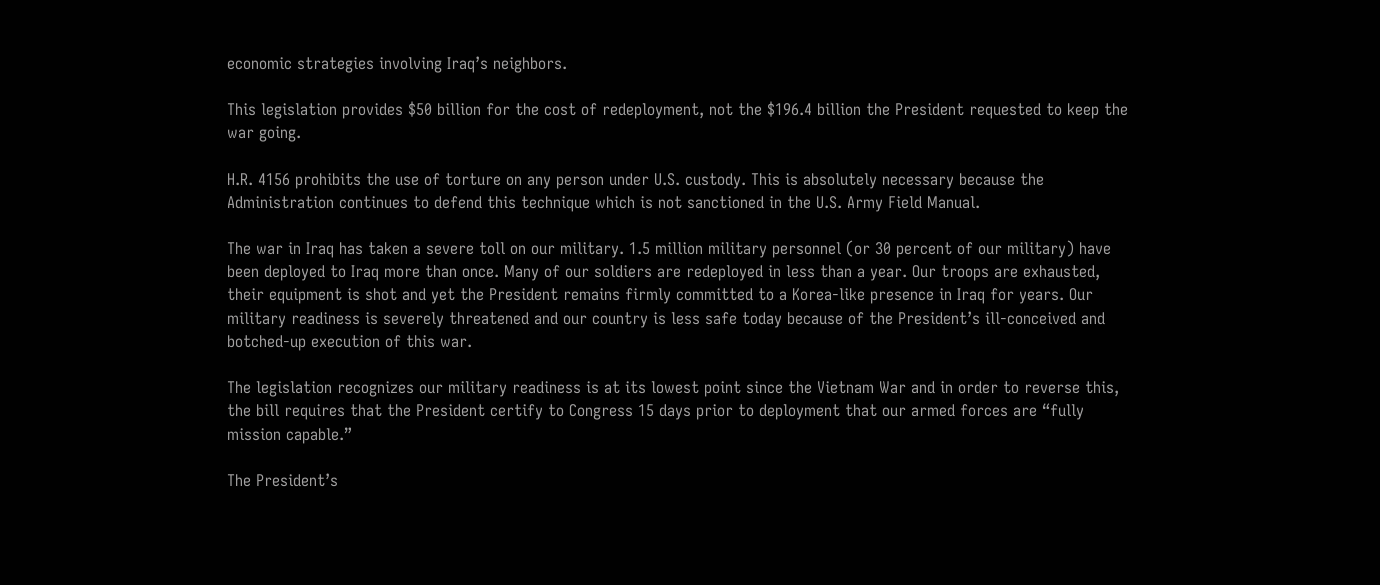economic strategies involving Iraq’s neighbors.

This legislation provides $50 billion for the cost of redeployment, not the $196.4 billion the President requested to keep the war going.

H.R. 4156 prohibits the use of torture on any person under U.S. custody. This is absolutely necessary because the Administration continues to defend this technique which is not sanctioned in the U.S. Army Field Manual.

The war in Iraq has taken a severe toll on our military. 1.5 million military personnel (or 30 percent of our military) have been deployed to Iraq more than once. Many of our soldiers are redeployed in less than a year. Our troops are exhausted, their equipment is shot and yet the President remains firmly committed to a Korea-like presence in Iraq for years. Our military readiness is severely threatened and our country is less safe today because of the President’s ill-conceived and botched-up execution of this war.

The legislation recognizes our military readiness is at its lowest point since the Vietnam War and in order to reverse this, the bill requires that the President certify to Congress 15 days prior to deployment that our armed forces are “fully mission capable.”

The President’s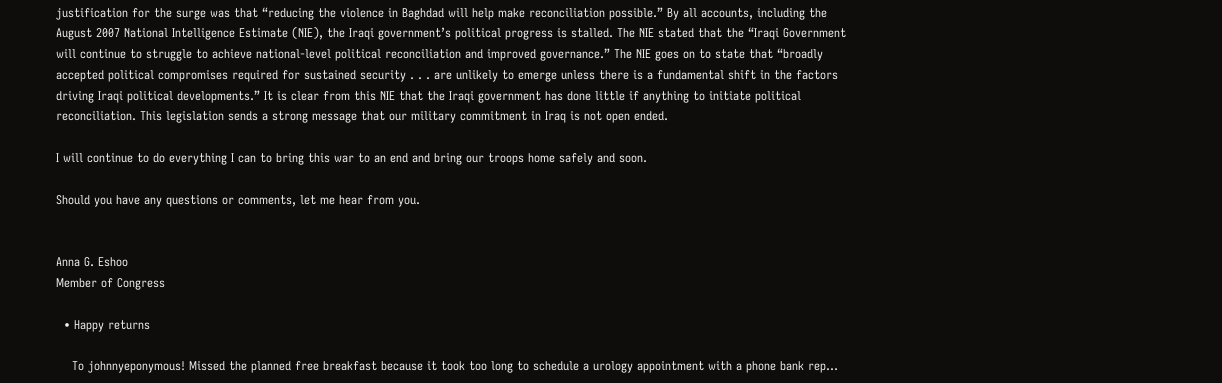justification for the surge was that “reducing the violence in Baghdad will help make reconciliation possible.” By all accounts, including the August 2007 National Intelligence Estimate (NIE), the Iraqi government’s political progress is stalled. The NIE stated that the “Iraqi Government will continue to struggle to achieve national-level political reconciliation and improved governance.” The NIE goes on to state that “broadly accepted political compromises required for sustained security . . . are unlikely to emerge unless there is a fundamental shift in the factors driving Iraqi political developments.” It is clear from this NIE that the Iraqi government has done little if anything to initiate political reconciliation. This legislation sends a strong message that our military commitment in Iraq is not open ended.

I will continue to do everything I can to bring this war to an end and bring our troops home safely and soon.

Should you have any questions or comments, let me hear from you.


Anna G. Eshoo
Member of Congress

  • Happy returns

    To johnnyeponymous! Missed the planned free breakfast because it took too long to schedule a urology appointment with a phone bank rep…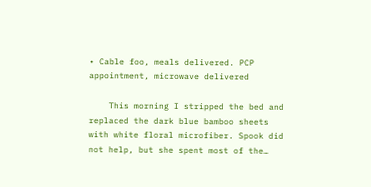• Cable foo, meals delivered. PCP appointment, microwave delivered

    This morning I stripped the bed and replaced the dark blue bamboo sheets with white floral microfiber. Spook did not help, but she spent most of the…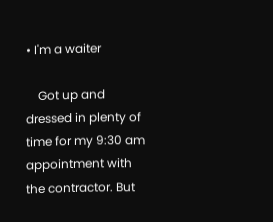• I'm a waiter

    Got up and dressed in plenty of time for my 9:30 am appointment with the contractor. But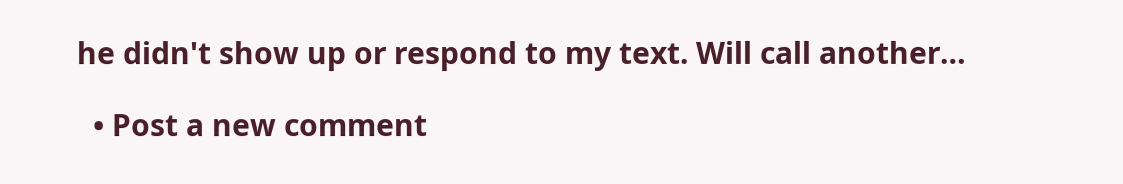he didn't show up or respond to my text. Will call another…

  • Post a new comment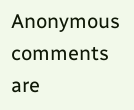Anonymous comments are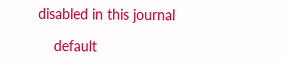disabled in this journal

    default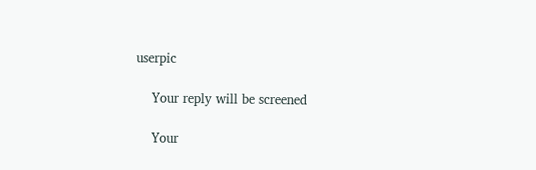userpic

    Your reply will be screened

    Your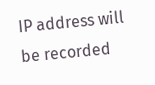IP address will be recorded